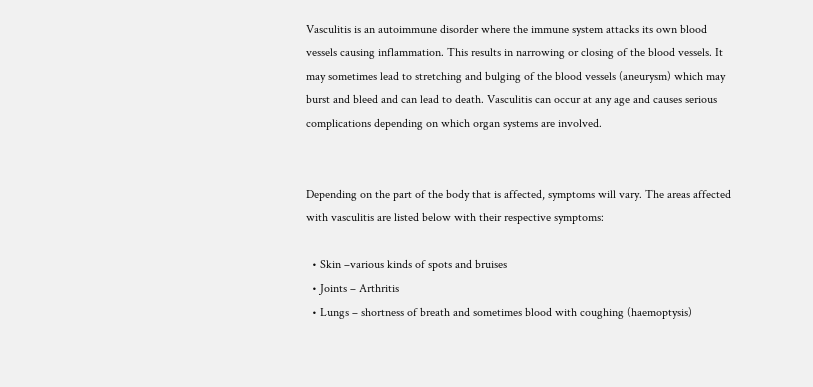Vasculitis is an autoimmune disorder where the immune system attacks its own blood vessels causing inflammation. This results in narrowing or closing of the blood vessels. It may sometimes lead to stretching and bulging of the blood vessels (aneurysm) which may burst and bleed and can lead to death. Vasculitis can occur at any age and causes serious complications depending on which organ systems are involved.


Depending on the part of the body that is affected, symptoms will vary. The areas affected with vasculitis are listed below with their respective symptoms:

  • Skin –various kinds of spots and bruises
  • Joints – Arthritis
  • Lungs – shortness of breath and sometimes blood with coughing (haemoptysis)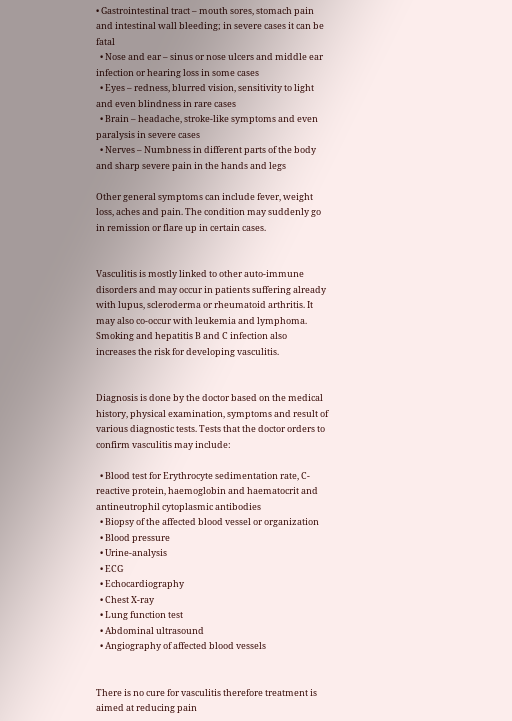• Gastrointestinal tract – mouth sores, stomach pain and intestinal wall bleeding; in severe cases it can be fatal
  • Nose and ear – sinus or nose ulcers and middle ear infection or hearing loss in some cases
  • Eyes – redness, blurred vision, sensitivity to light and even blindness in rare cases
  • Brain – headache, stroke-like symptoms and even paralysis in severe cases
  • Nerves – Numbness in different parts of the body and sharp severe pain in the hands and legs

Other general symptoms can include fever, weight loss, aches and pain. The condition may suddenly go in remission or flare up in certain cases.


Vasculitis is mostly linked to other auto-immune disorders and may occur in patients suffering already with lupus, scleroderma or rheumatoid arthritis. It may also co-occur with leukemia and lymphoma. Smoking and hepatitis B and C infection also increases the risk for developing vasculitis.


Diagnosis is done by the doctor based on the medical history, physical examination, symptoms and result of various diagnostic tests. Tests that the doctor orders to confirm vasculitis may include:

  • Blood test for Erythrocyte sedimentation rate, C-reactive protein, haemoglobin and haematocrit and antineutrophil cytoplasmic antibodies
  • Biopsy of the affected blood vessel or organization
  • Blood pressure
  • Urine-analysis
  • ECG
  • Echocardiography
  • Chest X-ray
  • Lung function test
  • Abdominal ultrasound
  • Angiography of affected blood vessels


There is no cure for vasculitis therefore treatment is aimed at reducing pain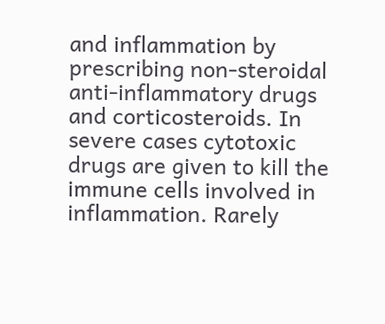and inflammation by prescribing non-steroidal anti-inflammatory drugs and corticosteroids. In severe cases cytotoxic drugs are given to kill the immune cells involved in inflammation. Rarely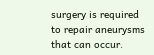surgery is required to repair aneurysms that can occur.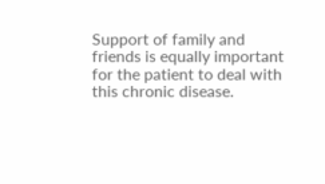Support of family and friends is equally important for the patient to deal with this chronic disease.